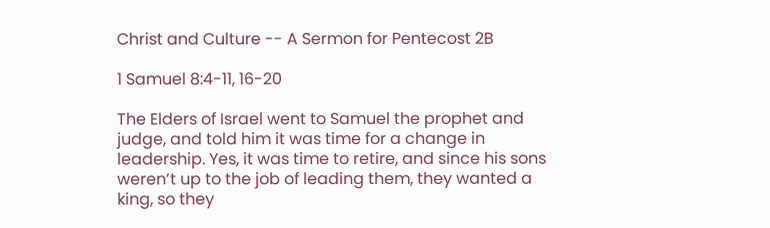Christ and Culture -- A Sermon for Pentecost 2B

1 Samuel 8:4-11, 16-20

The Elders of Israel went to Samuel the prophet and judge, and told him it was time for a change in leadership. Yes, it was time to retire, and since his sons weren’t up to the job of leading them, they wanted a king, so they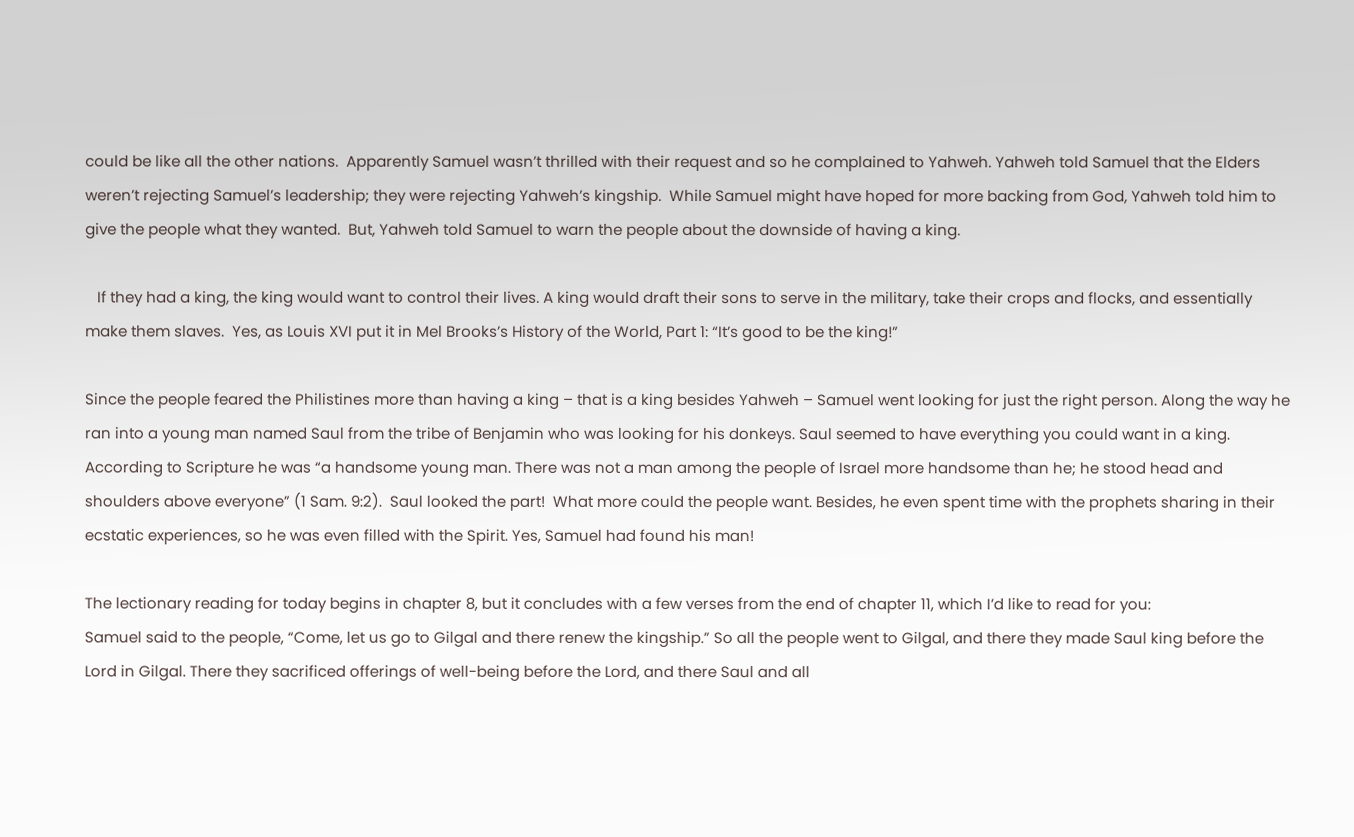could be like all the other nations.  Apparently Samuel wasn’t thrilled with their request and so he complained to Yahweh. Yahweh told Samuel that the Elders weren’t rejecting Samuel’s leadership; they were rejecting Yahweh’s kingship.  While Samuel might have hoped for more backing from God, Yahweh told him to give the people what they wanted.  But, Yahweh told Samuel to warn the people about the downside of having a king.

   If they had a king, the king would want to control their lives. A king would draft their sons to serve in the military, take their crops and flocks, and essentially make them slaves.  Yes, as Louis XVI put it in Mel Brooks’s History of the World, Part 1: “It’s good to be the king!”

Since the people feared the Philistines more than having a king – that is a king besides Yahweh – Samuel went looking for just the right person. Along the way he ran into a young man named Saul from the tribe of Benjamin who was looking for his donkeys. Saul seemed to have everything you could want in a king. According to Scripture he was “a handsome young man. There was not a man among the people of Israel more handsome than he; he stood head and shoulders above everyone” (1 Sam. 9:2).  Saul looked the part!  What more could the people want. Besides, he even spent time with the prophets sharing in their ecstatic experiences, so he was even filled with the Spirit. Yes, Samuel had found his man!

The lectionary reading for today begins in chapter 8, but it concludes with a few verses from the end of chapter 11, which I’d like to read for you:
Samuel said to the people, “Come, let us go to Gilgal and there renew the kingship.” So all the people went to Gilgal, and there they made Saul king before the Lord in Gilgal. There they sacrificed offerings of well-being before the Lord, and there Saul and all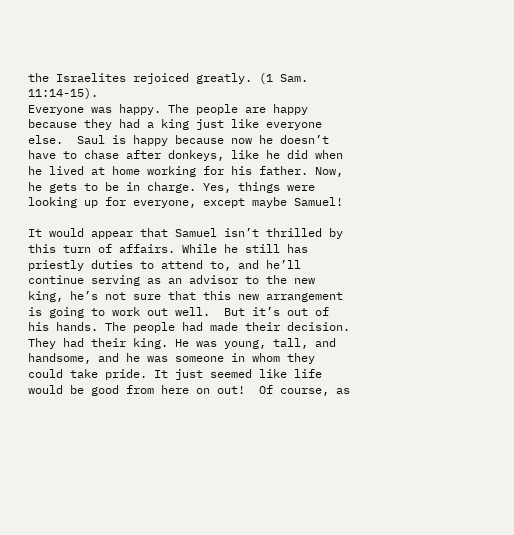the Israelites rejoiced greatly. (1 Sam. 11:14-15).
Everyone was happy. The people are happy because they had a king just like everyone else.  Saul is happy because now he doesn’t have to chase after donkeys, like he did when he lived at home working for his father. Now, he gets to be in charge. Yes, things were looking up for everyone, except maybe Samuel!

It would appear that Samuel isn’t thrilled by this turn of affairs. While he still has priestly duties to attend to, and he’ll continue serving as an advisor to the new king, he’s not sure that this new arrangement is going to work out well.  But it’s out of his hands. The people had made their decision. They had their king. He was young, tall, and handsome, and he was someone in whom they could take pride. It just seemed like life would be good from here on out!  Of course, as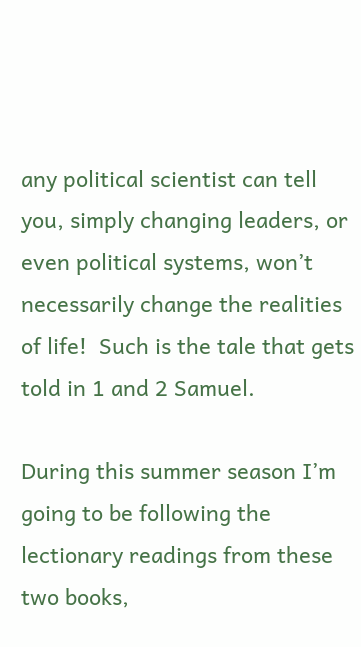any political scientist can tell you, simply changing leaders, or even political systems, won’t necessarily change the realities of life!  Such is the tale that gets told in 1 and 2 Samuel.

During this summer season I’m going to be following the lectionary readings from these two books,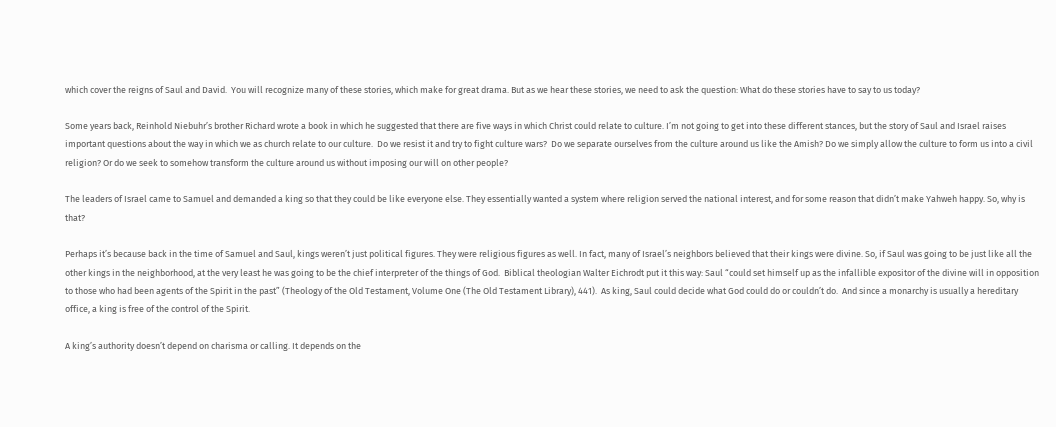which cover the reigns of Saul and David.  You will recognize many of these stories, which make for great drama. But as we hear these stories, we need to ask the question: What do these stories have to say to us today?

Some years back, Reinhold Niebuhr’s brother Richard wrote a book in which he suggested that there are five ways in which Christ could relate to culture. I’m not going to get into these different stances, but the story of Saul and Israel raises important questions about the way in which we as church relate to our culture.  Do we resist it and try to fight culture wars?  Do we separate ourselves from the culture around us like the Amish? Do we simply allow the culture to form us into a civil religion? Or do we seek to somehow transform the culture around us without imposing our will on other people?

The leaders of Israel came to Samuel and demanded a king so that they could be like everyone else. They essentially wanted a system where religion served the national interest, and for some reason that didn’t make Yahweh happy. So, why is that?

Perhaps it’s because back in the time of Samuel and Saul, kings weren’t just political figures. They were religious figures as well. In fact, many of Israel’s neighbors believed that their kings were divine. So, if Saul was going to be just like all the other kings in the neighborhood, at the very least he was going to be the chief interpreter of the things of God.  Biblical theologian Walter Eichrodt put it this way: Saul “could set himself up as the infallible expositor of the divine will in opposition to those who had been agents of the Spirit in the past” (Theology of the Old Testament, Volume One (The Old Testament Library), 441).  As king, Saul could decide what God could do or couldn’t do.  And since a monarchy is usually a hereditary office, a king is free of the control of the Spirit.

A king’s authority doesn’t depend on charisma or calling. It depends on the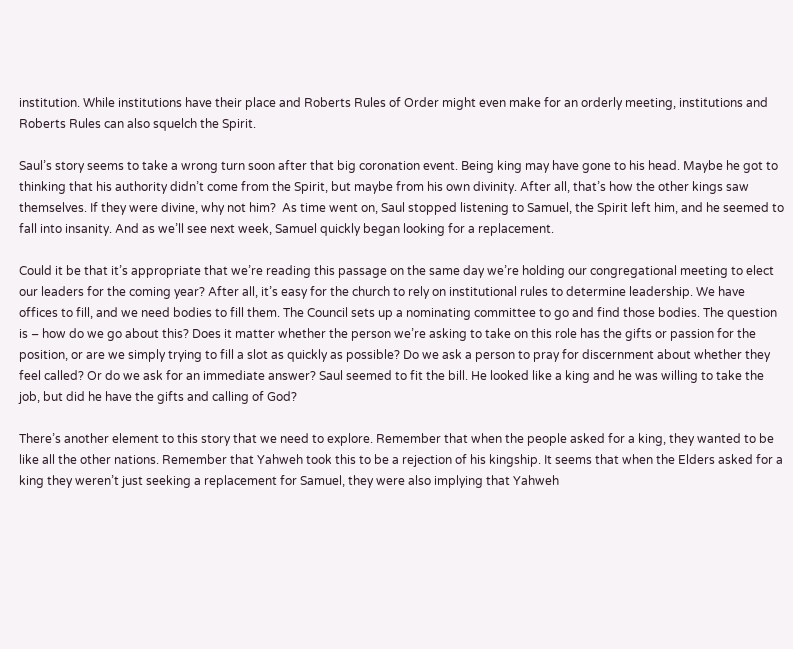institution. While institutions have their place and Roberts Rules of Order might even make for an orderly meeting, institutions and Roberts Rules can also squelch the Spirit.

Saul’s story seems to take a wrong turn soon after that big coronation event. Being king may have gone to his head. Maybe he got to thinking that his authority didn’t come from the Spirit, but maybe from his own divinity. After all, that’s how the other kings saw themselves. If they were divine, why not him?  As time went on, Saul stopped listening to Samuel, the Spirit left him, and he seemed to fall into insanity. And as we’ll see next week, Samuel quickly began looking for a replacement.

Could it be that it’s appropriate that we’re reading this passage on the same day we’re holding our congregational meeting to elect our leaders for the coming year? After all, it’s easy for the church to rely on institutional rules to determine leadership. We have offices to fill, and we need bodies to fill them. The Council sets up a nominating committee to go and find those bodies. The question is – how do we go about this? Does it matter whether the person we’re asking to take on this role has the gifts or passion for the position, or are we simply trying to fill a slot as quickly as possible? Do we ask a person to pray for discernment about whether they feel called? Or do we ask for an immediate answer? Saul seemed to fit the bill. He looked like a king and he was willing to take the job, but did he have the gifts and calling of God?

There’s another element to this story that we need to explore. Remember that when the people asked for a king, they wanted to be like all the other nations. Remember that Yahweh took this to be a rejection of his kingship. It seems that when the Elders asked for a king they weren’t just seeking a replacement for Samuel, they were also implying that Yahweh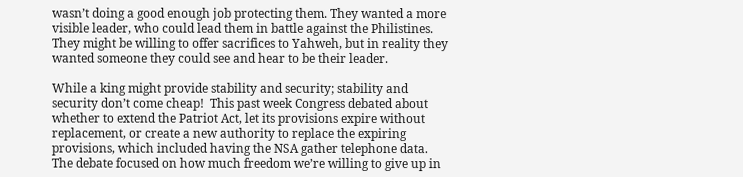wasn’t doing a good enough job protecting them. They wanted a more visible leader, who could lead them in battle against the Philistines. They might be willing to offer sacrifices to Yahweh, but in reality they wanted someone they could see and hear to be their leader.

While a king might provide stability and security; stability and security don’t come cheap!  This past week Congress debated about whether to extend the Patriot Act, let its provisions expire without replacement, or create a new authority to replace the expiring provisions, which included having the NSA gather telephone data. The debate focused on how much freedom we’re willing to give up in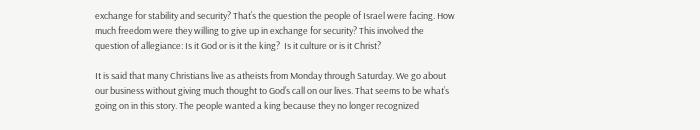exchange for stability and security? That’s the question the people of Israel were facing. How much freedom were they willing to give up in exchange for security? This involved the question of allegiance: Is it God or is it the king?  Is it culture or is it Christ?

It is said that many Christians live as atheists from Monday through Saturday. We go about our business without giving much thought to God’s call on our lives. That seems to be what’s going on in this story. The people wanted a king because they no longer recognized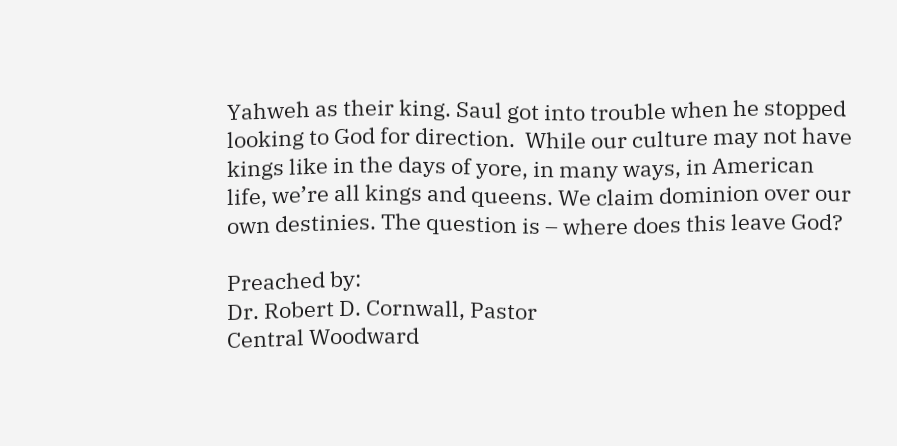Yahweh as their king. Saul got into trouble when he stopped looking to God for direction.  While our culture may not have kings like in the days of yore, in many ways, in American life, we’re all kings and queens. We claim dominion over our own destinies. The question is – where does this leave God?

Preached by:
Dr. Robert D. Cornwall, Pastor
Central Woodward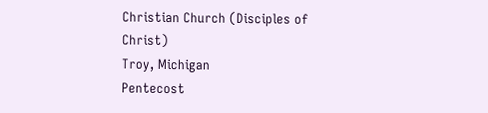Christian Church (Disciples of Christ)
Troy, Michigan
Pentecost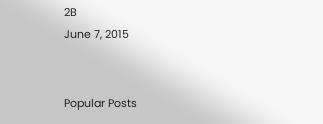2B
June 7, 2015


Popular Posts